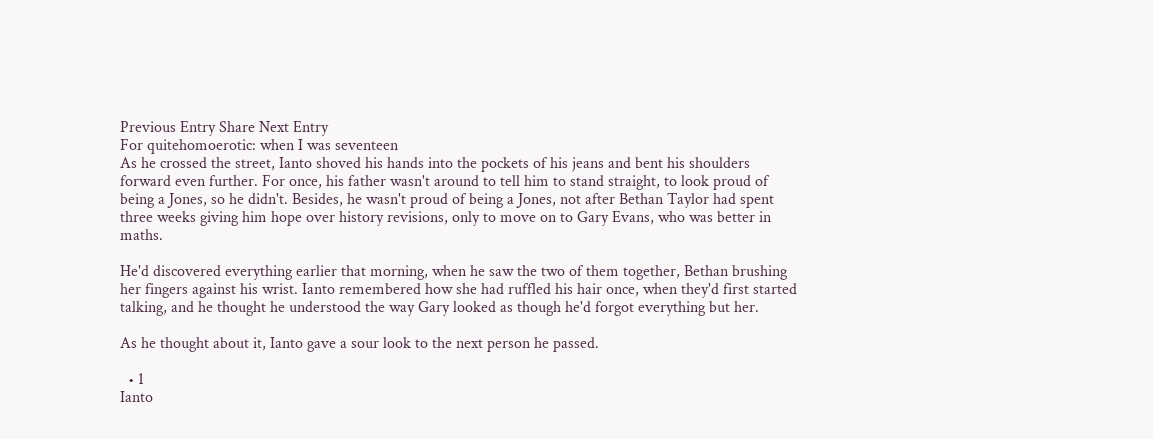Previous Entry Share Next Entry
For quitehomoerotic: when I was seventeen
As he crossed the street, Ianto shoved his hands into the pockets of his jeans and bent his shoulders forward even further. For once, his father wasn't around to tell him to stand straight, to look proud of being a Jones, so he didn't. Besides, he wasn't proud of being a Jones, not after Bethan Taylor had spent three weeks giving him hope over history revisions, only to move on to Gary Evans, who was better in maths.

He'd discovered everything earlier that morning, when he saw the two of them together, Bethan brushing her fingers against his wrist. Ianto remembered how she had ruffled his hair once, when they'd first started talking, and he thought he understood the way Gary looked as though he'd forgot everything but her.

As he thought about it, Ianto gave a sour look to the next person he passed.

  • 1
Ianto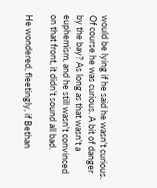would be lying if he said he wasn't curious. Of course he was curious. A bit of danger by the bay? As long as that wasn't a euphemism, and he still wasn't convinced on that front, it didn't sound all bad.

He wondered, fleetingly, if Bethan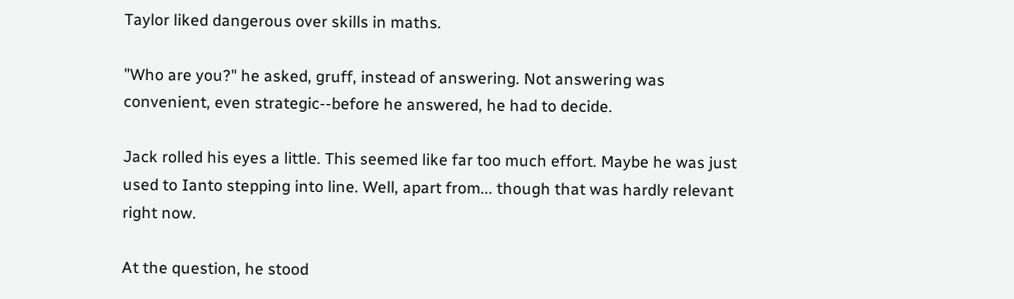Taylor liked dangerous over skills in maths.

"Who are you?" he asked, gruff, instead of answering. Not answering was convenient, even strategic--before he answered, he had to decide.

Jack rolled his eyes a little. This seemed like far too much effort. Maybe he was just used to Ianto stepping into line. Well, apart from... though that was hardly relevant right now.

At the question, he stood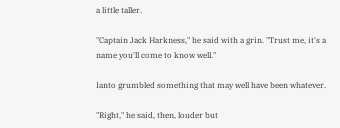a little taller.

"Captain Jack Harkness," he said with a grin. "Trust me, it's a name you'll come to know well."

Ianto grumbled something that may well have been whatever.

"Right," he said, then, louder but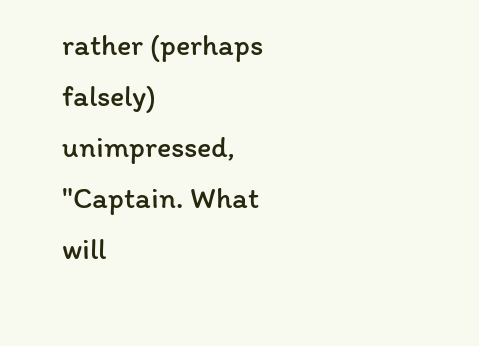rather (perhaps falsely) unimpressed, "Captain. What will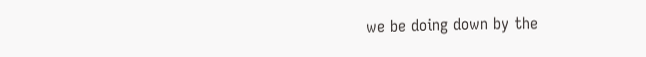we be doing down by the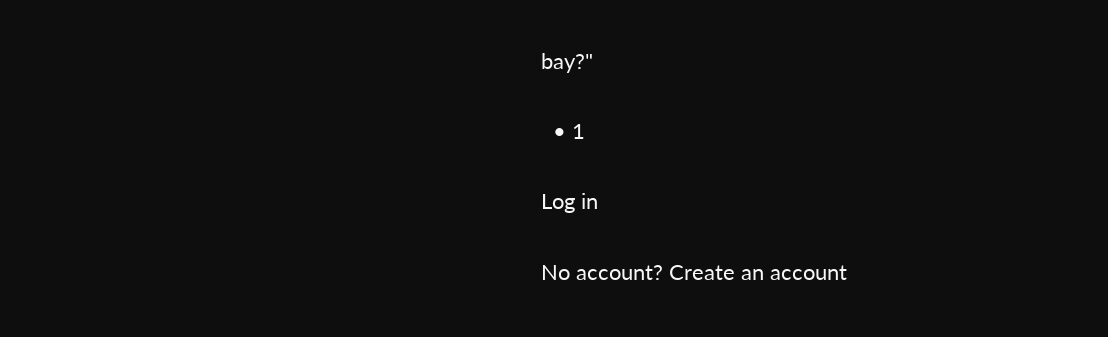bay?"

  • 1

Log in

No account? Create an account